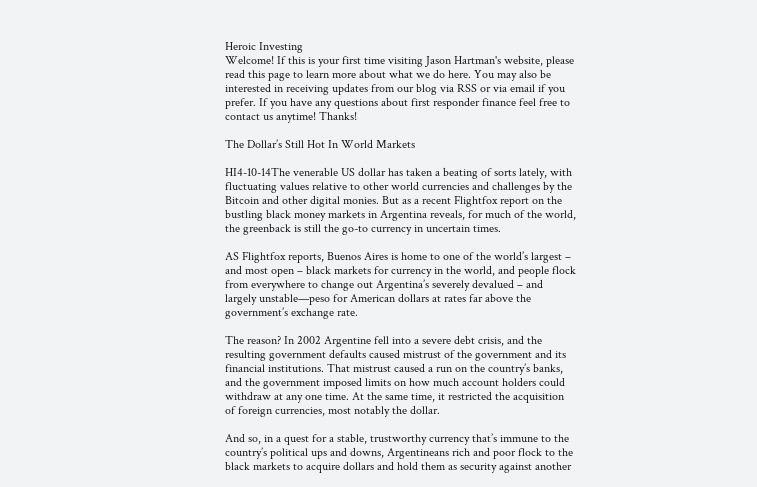Heroic Investing
Welcome! If this is your first time visiting Jason Hartman's website, please read this page to learn more about what we do here. You may also be interested in receiving updates from our blog via RSS or via email if you prefer. If you have any questions about first responder finance feel free to contact us anytime! Thanks!

The Dollar’s Still Hot In World Markets

HI4-10-14The venerable US dollar has taken a beating of sorts lately, with fluctuating values relative to other world currencies and challenges by the Bitcoin and other digital monies. But as a recent Flightfox report on the bustling black money markets in Argentina reveals, for much of the world, the greenback is still the go-to currency in uncertain times.

AS Flightfox reports, Buenos Aires is home to one of the world’s largest – and most open – black markets for currency in the world, and people flock from everywhere to change out Argentina’s severely devalued – and largely unstable—peso for American dollars at rates far above the government’s exchange rate.

The reason? In 2002 Argentine fell into a severe debt crisis, and the resulting government defaults caused mistrust of the government and its financial institutions. That mistrust caused a run on the country’s banks, and the government imposed limits on how much account holders could withdraw at any one time. At the same time, it restricted the acquisition of foreign currencies, most notably the dollar.

And so, in a quest for a stable, trustworthy currency that’s immune to the country’s political ups and downs, Argentineans rich and poor flock to the black markets to acquire dollars and hold them as security against another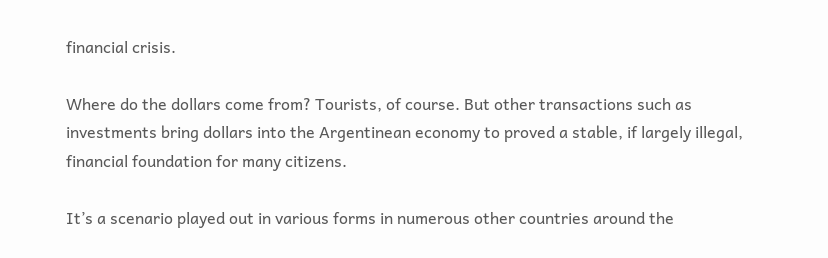financial crisis.

Where do the dollars come from? Tourists, of course. But other transactions such as investments bring dollars into the Argentinean economy to proved a stable, if largely illegal, financial foundation for many citizens.

It’s a scenario played out in various forms in numerous other countries around the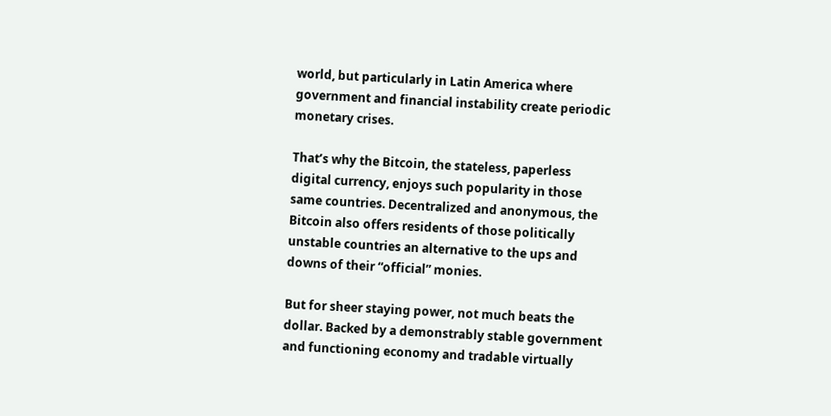world, but particularly in Latin America where government and financial instability create periodic monetary crises.

That’s why the Bitcoin, the stateless, paperless digital currency, enjoys such popularity in those same countries. Decentralized and anonymous, the Bitcoin also offers residents of those politically unstable countries an alternative to the ups and downs of their “official” monies.

But for sheer staying power, not much beats the dollar. Backed by a demonstrably stable government and functioning economy and tradable virtually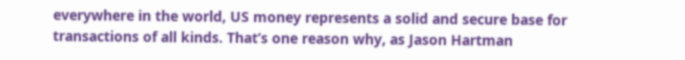everywhere in the world, US money represents a solid and secure base for transactions of all kinds. That’s one reason why, as Jason Hartman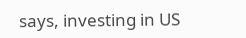says, investing in US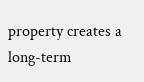property creates a long-term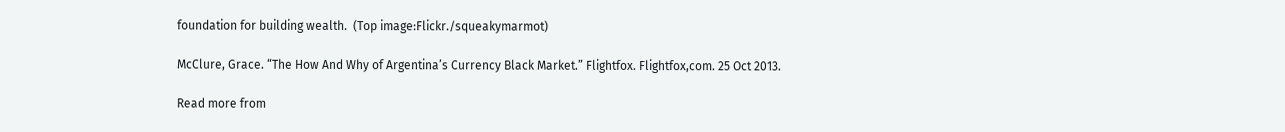foundation for building wealth.  (Top image:Flickr./squeakymarmot)

McClure, Grace. “The How And Why of Argentina’s Currency Black Market.” Flightfox. Flightfox,com. 25 Oct 2013.

Read more from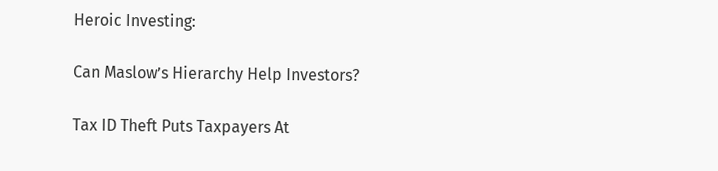Heroic Investing:

Can Maslow’s Hierarchy Help Investors?

Tax ID Theft Puts Taxpayers At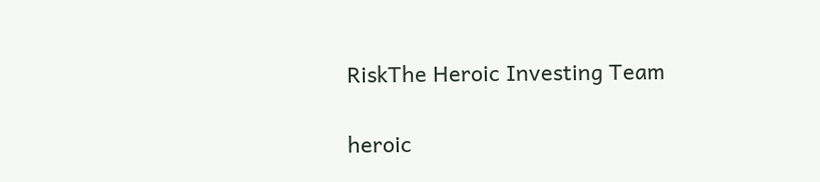RiskThe Heroic Investing Team

heroic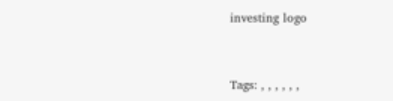investing logo


Tags: , , , , , ,